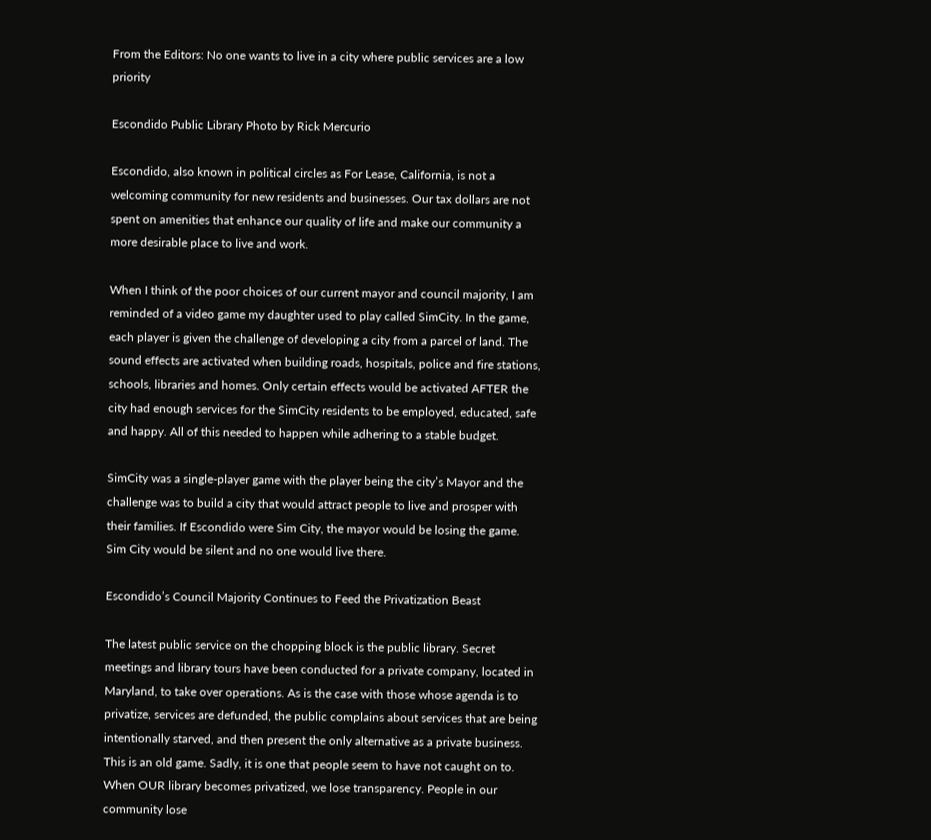From the Editors: No one wants to live in a city where public services are a low priority

Escondido Public Library Photo by Rick Mercurio

Escondido, also known in political circles as For Lease, California, is not a welcoming community for new residents and businesses. Our tax dollars are not spent on amenities that enhance our quality of life and make our community a more desirable place to live and work.

When I think of the poor choices of our current mayor and council majority, I am reminded of a video game my daughter used to play called SimCity. In the game, each player is given the challenge of developing a city from a parcel of land. The sound effects are activated when building roads, hospitals, police and fire stations, schools, libraries and homes. Only certain effects would be activated AFTER the city had enough services for the SimCity residents to be employed, educated, safe and happy. All of this needed to happen while adhering to a stable budget.

SimCity was a single-player game with the player being the city’s Mayor and the challenge was to build a city that would attract people to live and prosper with their families. If Escondido were Sim City, the mayor would be losing the game. Sim City would be silent and no one would live there.

Escondido’s Council Majority Continues to Feed the Privatization Beast

The latest public service on the chopping block is the public library. Secret meetings and library tours have been conducted for a private company, located in Maryland, to take over operations. As is the case with those whose agenda is to privatize, services are defunded, the public complains about services that are being intentionally starved, and then present the only alternative as a private business. This is an old game. Sadly, it is one that people seem to have not caught on to. When OUR library becomes privatized, we lose transparency. People in our community lose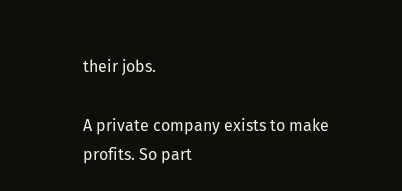their jobs.

A private company exists to make profits. So part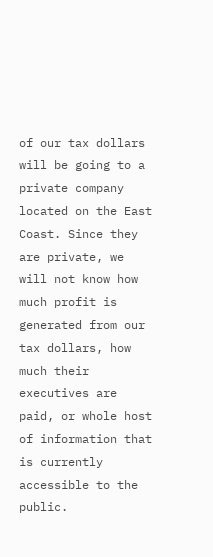of our tax dollars will be going to a private company located on the East Coast. Since they are private, we will not know how much profit is generated from our tax dollars, how much their executives are paid, or whole host of information that is currently accessible to the public.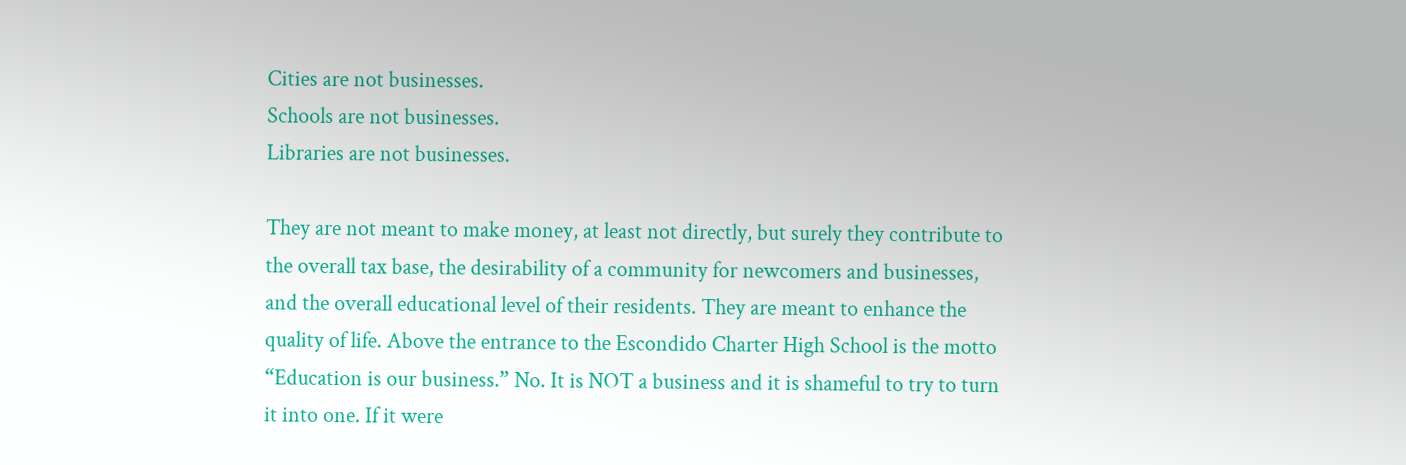Cities are not businesses.
Schools are not businesses.
Libraries are not businesses.

They are not meant to make money, at least not directly, but surely they contribute to the overall tax base, the desirability of a community for newcomers and businesses, and the overall educational level of their residents. They are meant to enhance the quality of life. Above the entrance to the Escondido Charter High School is the motto “Education is our business.” No. It is NOT a business and it is shameful to try to turn it into one. If it were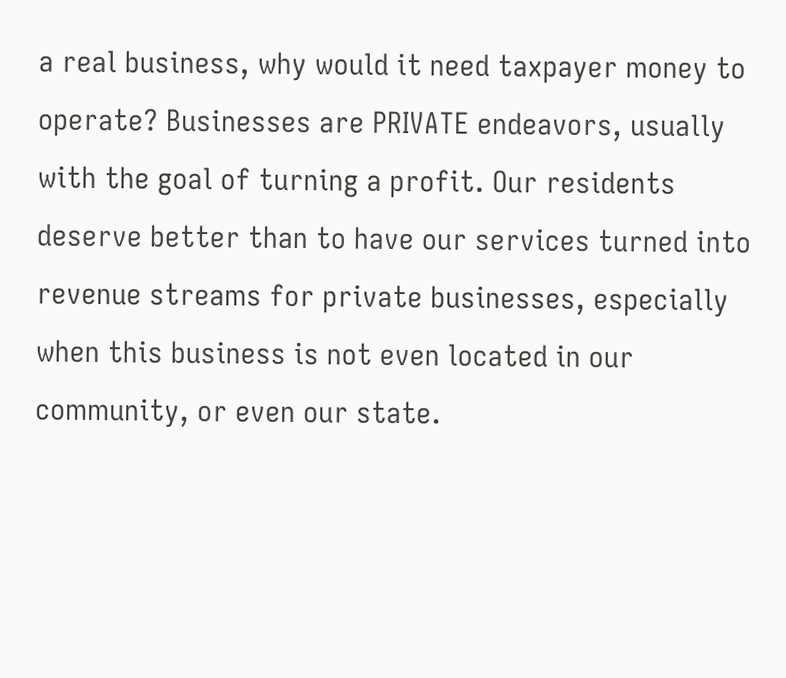a real business, why would it need taxpayer money to operate? Businesses are PRIVATE endeavors, usually with the goal of turning a profit. Our residents deserve better than to have our services turned into revenue streams for private businesses, especially when this business is not even located in our community, or even our state.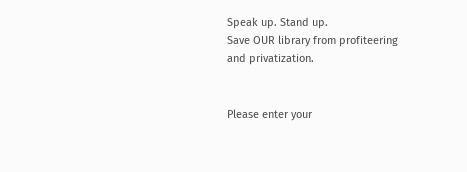Speak up. Stand up.
Save OUR library from profiteering
and privatization.


Please enter your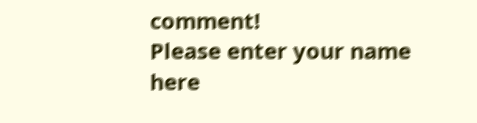comment!
Please enter your name here